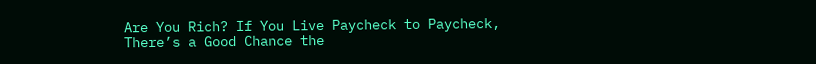Are You Rich? If You Live Paycheck to Paycheck, There’s a Good Chance the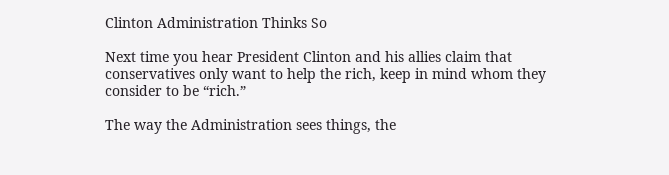Clinton Administration Thinks So

Next time you hear President Clinton and his allies claim that conservatives only want to help the rich, keep in mind whom they consider to be “rich.”

The way the Administration sees things, the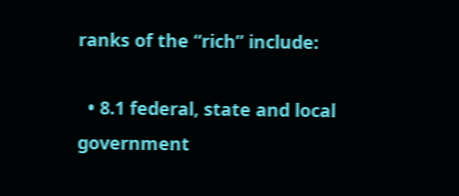ranks of the “rich” include:

  • 8.1 federal, state and local government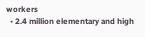workers
  • 2.4 million elementary and high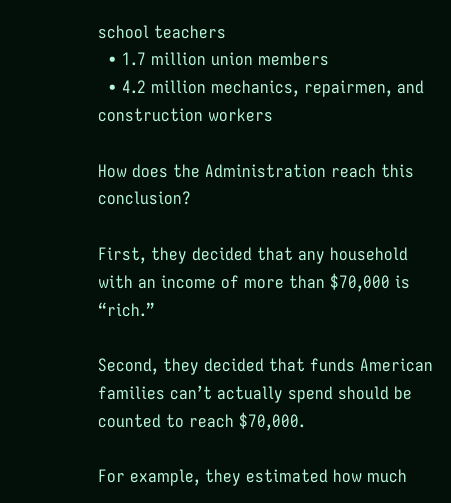school teachers
  • 1.7 million union members
  • 4.2 million mechanics, repairmen, and construction workers

How does the Administration reach this conclusion?

First, they decided that any household with an income of more than $70,000 is “rich.”

Second, they decided that funds American families can’t actually spend should be counted to reach $70,000.

For example, they estimated how much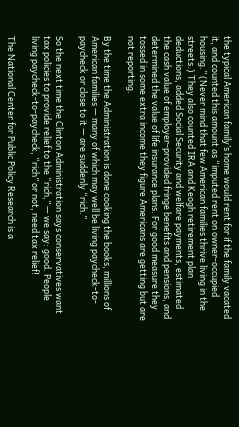the typical American family’s home would rent for if the family vacated it, and counted this amount as “imputed rent on owner-occupied housing.” (Never mind that few American families thrive living in the streets.) They also counted IRA and Keogh retirement plan deductions, added Social Security and welfare payments, estimated the cash value of employer-provided fringe benefits and pensions, and determined the value of life insurance plans. For good measure they tossed in some extra income they figure Americans are getting but are not reporting.

By the time the Administration is done cooking the books, millions of American families — many of which may well be living paycheck-to-paycheck or close to it — are suddenly “rich.”

So the next time the Clinton Administration says conservatives want tax policies to provide relief to the “rich,” — we say: good. People living paycheck-to-paycheck, “rich” or not, need tax relief!

The National Center for Public Policy Research is a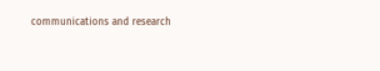communications and research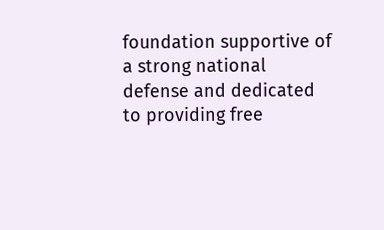foundation supportive of a strong national defense and dedicated to providing free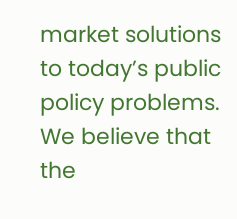market solutions to today’s public policy problems. We believe that the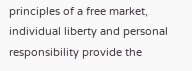principles of a free market, individual liberty and personal responsibility provide the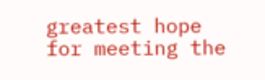greatest hope for meeting the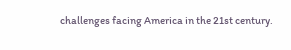challenges facing America in the 21st century.